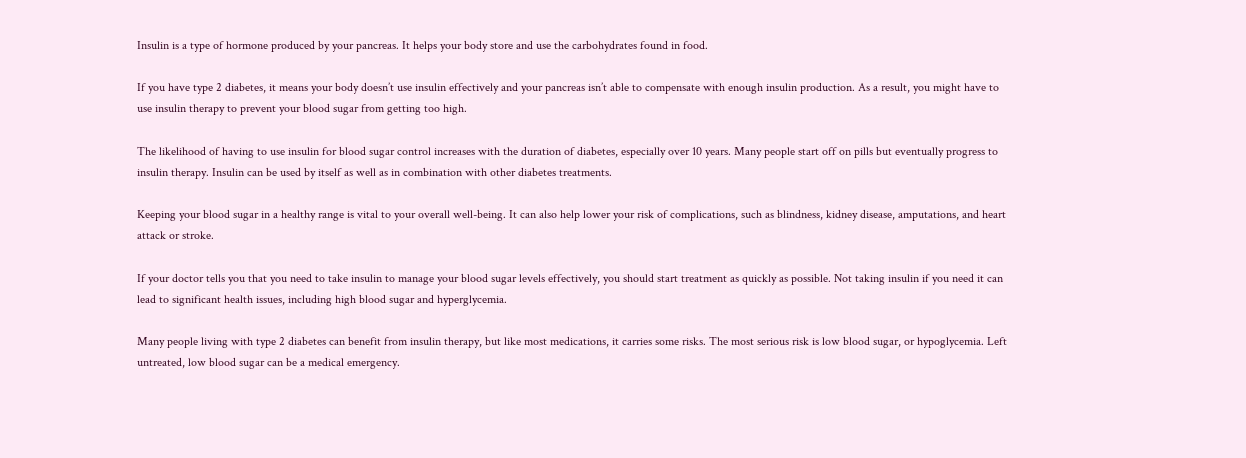Insulin is a type of hormone produced by your pancreas. It helps your body store and use the carbohydrates found in food.

If you have type 2 diabetes, it means your body doesn’t use insulin effectively and your pancreas isn’t able to compensate with enough insulin production. As a result, you might have to use insulin therapy to prevent your blood sugar from getting too high.

The likelihood of having to use insulin for blood sugar control increases with the duration of diabetes, especially over 10 years. Many people start off on pills but eventually progress to insulin therapy. Insulin can be used by itself as well as in combination with other diabetes treatments.

Keeping your blood sugar in a healthy range is vital to your overall well-being. It can also help lower your risk of complications, such as blindness, kidney disease, amputations, and heart attack or stroke.

If your doctor tells you that you need to take insulin to manage your blood sugar levels effectively, you should start treatment as quickly as possible. Not taking insulin if you need it can lead to significant health issues, including high blood sugar and hyperglycemia.

Many people living with type 2 diabetes can benefit from insulin therapy, but like most medications, it carries some risks. The most serious risk is low blood sugar, or hypoglycemia. Left untreated, low blood sugar can be a medical emergency.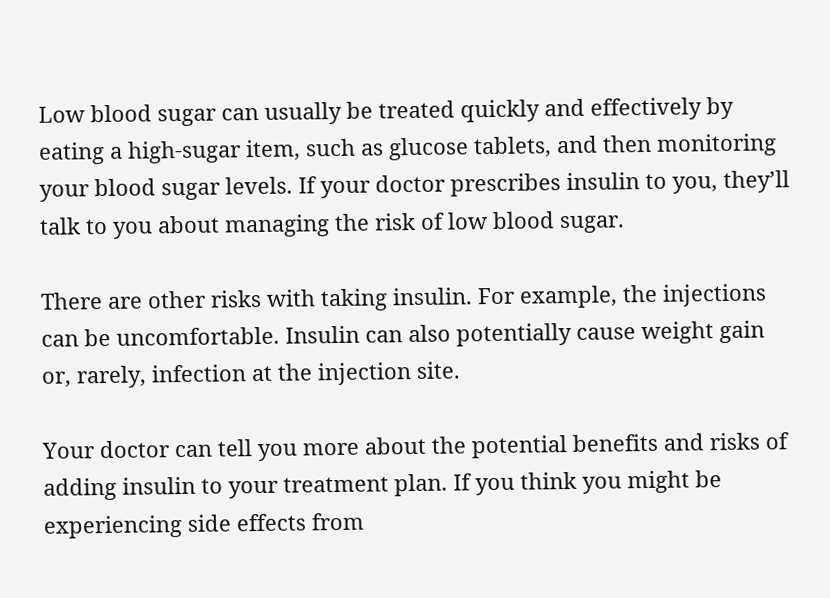Low blood sugar can usually be treated quickly and effectively by eating a high-sugar item, such as glucose tablets, and then monitoring your blood sugar levels. If your doctor prescribes insulin to you, they’ll talk to you about managing the risk of low blood sugar.

There are other risks with taking insulin. For example, the injections can be uncomfortable. Insulin can also potentially cause weight gain or, rarely, infection at the injection site.

Your doctor can tell you more about the potential benefits and risks of adding insulin to your treatment plan. If you think you might be experiencing side effects from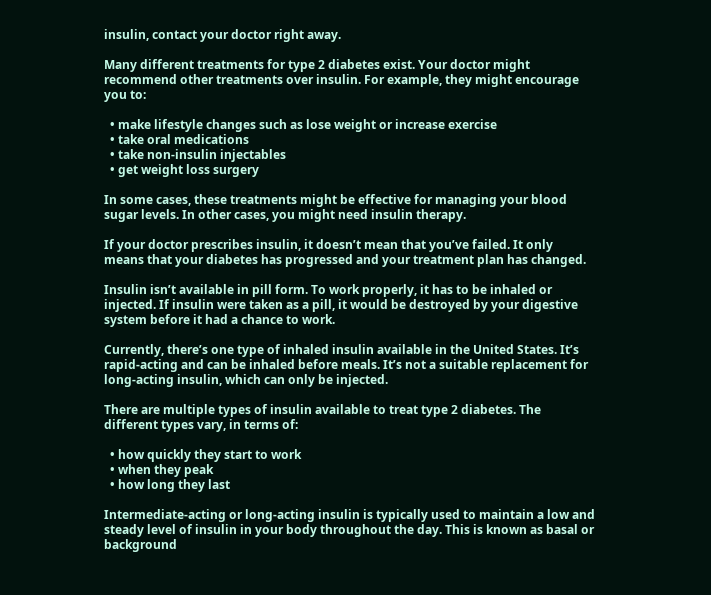insulin, contact your doctor right away.

Many different treatments for type 2 diabetes exist. Your doctor might recommend other treatments over insulin. For example, they might encourage you to:

  • make lifestyle changes such as lose weight or increase exercise
  • take oral medications
  • take non-insulin injectables
  • get weight loss surgery

In some cases, these treatments might be effective for managing your blood sugar levels. In other cases, you might need insulin therapy.

If your doctor prescribes insulin, it doesn’t mean that you’ve failed. It only means that your diabetes has progressed and your treatment plan has changed.

Insulin isn’t available in pill form. To work properly, it has to be inhaled or injected. If insulin were taken as a pill, it would be destroyed by your digestive system before it had a chance to work.

Currently, there’s one type of inhaled insulin available in the United States. It’s rapid-acting and can be inhaled before meals. It’s not a suitable replacement for long-acting insulin, which can only be injected.

There are multiple types of insulin available to treat type 2 diabetes. The different types vary, in terms of:

  • how quickly they start to work
  • when they peak
  • how long they last

Intermediate-acting or long-acting insulin is typically used to maintain a low and steady level of insulin in your body throughout the day. This is known as basal or background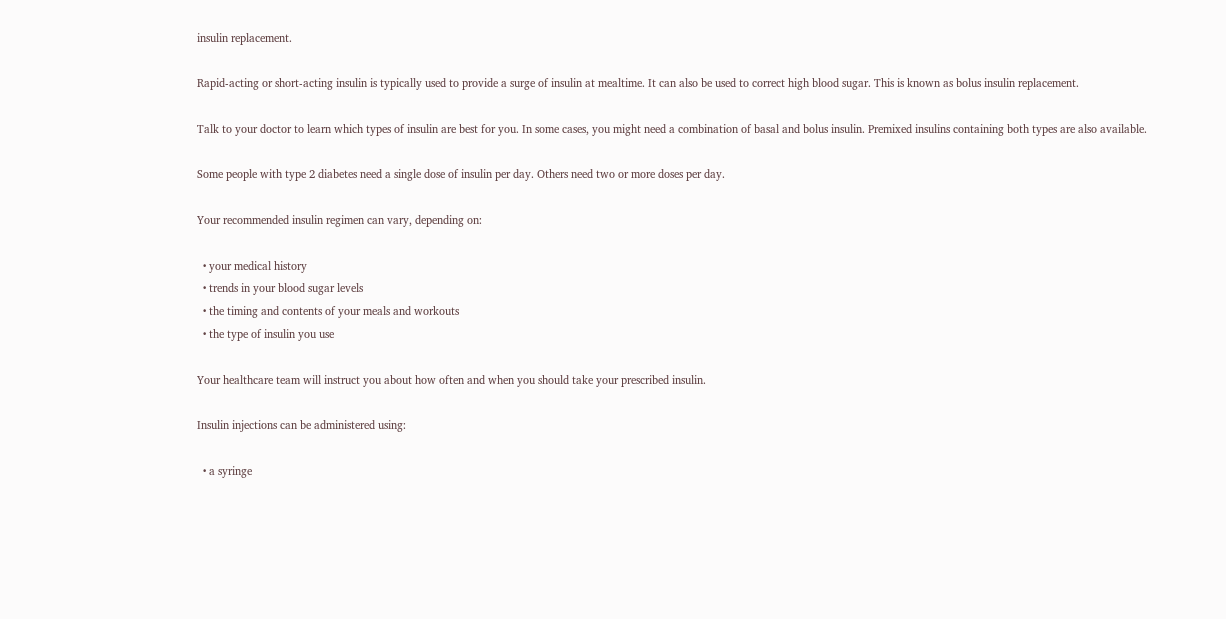insulin replacement.

Rapid-acting or short-acting insulin is typically used to provide a surge of insulin at mealtime. It can also be used to correct high blood sugar. This is known as bolus insulin replacement.

Talk to your doctor to learn which types of insulin are best for you. In some cases, you might need a combination of basal and bolus insulin. Premixed insulins containing both types are also available.

Some people with type 2 diabetes need a single dose of insulin per day. Others need two or more doses per day.

Your recommended insulin regimen can vary, depending on:

  • your medical history
  • trends in your blood sugar levels
  • the timing and contents of your meals and workouts
  • the type of insulin you use

Your healthcare team will instruct you about how often and when you should take your prescribed insulin.

Insulin injections can be administered using:

  • a syringe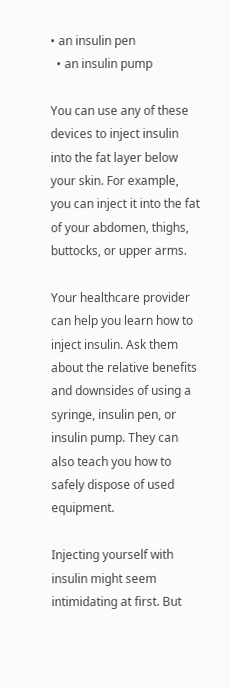• an insulin pen
  • an insulin pump

You can use any of these devices to inject insulin into the fat layer below your skin. For example, you can inject it into the fat of your abdomen, thighs, buttocks, or upper arms.

Your healthcare provider can help you learn how to inject insulin. Ask them about the relative benefits and downsides of using a syringe, insulin pen, or insulin pump. They can also teach you how to safely dispose of used equipment.

Injecting yourself with insulin might seem intimidating at first. But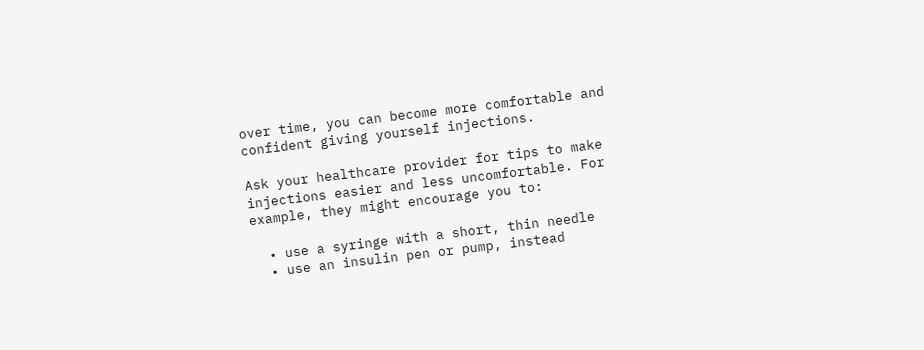over time, you can become more comfortable and confident giving yourself injections.

Ask your healthcare provider for tips to make injections easier and less uncomfortable. For example, they might encourage you to:

  • use a syringe with a short, thin needle
  • use an insulin pen or pump, instead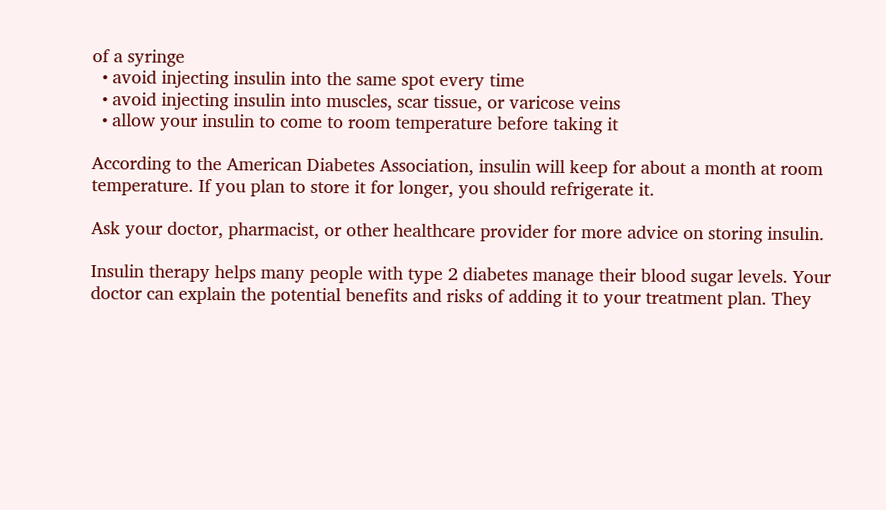of a syringe
  • avoid injecting insulin into the same spot every time
  • avoid injecting insulin into muscles, scar tissue, or varicose veins
  • allow your insulin to come to room temperature before taking it

According to the American Diabetes Association, insulin will keep for about a month at room temperature. If you plan to store it for longer, you should refrigerate it.

Ask your doctor, pharmacist, or other healthcare provider for more advice on storing insulin.

Insulin therapy helps many people with type 2 diabetes manage their blood sugar levels. Your doctor can explain the potential benefits and risks of adding it to your treatment plan. They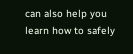can also help you learn how to safely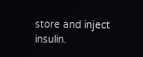store and inject insulin.